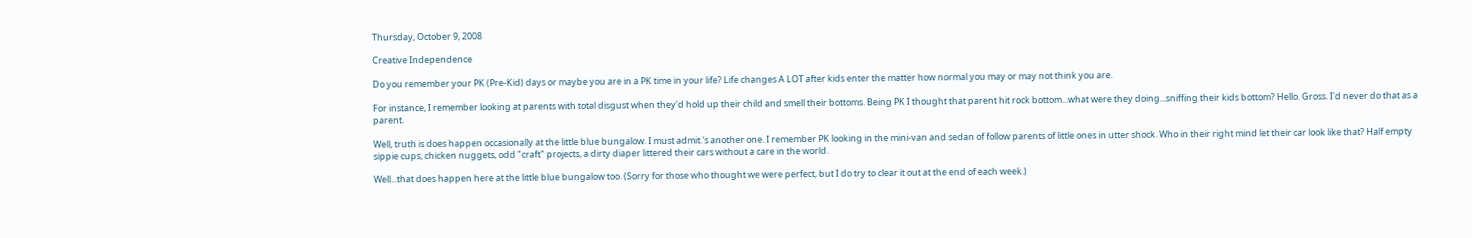Thursday, October 9, 2008

Creative Independence

Do you remember your PK (Pre-Kid) days or maybe you are in a PK time in your life? Life changes A LOT after kids enter the matter how normal you may or may not think you are.

For instance, I remember looking at parents with total disgust when they'd hold up their child and smell their bottoms. Being PK I thought that parent hit rock bottom...what were they doing...sniffing their kids bottom? Hello. Gross. I'd never do that as a parent.

Well, truth is does happen occasionally at the little blue bungalow. I must admit.'s another one. I remember PK looking in the mini-van and sedan of follow parents of little ones in utter shock. Who in their right mind let their car look like that? Half empty sippie cups, chicken nuggets, odd "craft" projects, a dirty diaper littered their cars without a care in the world.

Well...that does happen here at the little blue bungalow too. (Sorry for those who thought we were perfect, but I do try to clear it out at the end of each week.)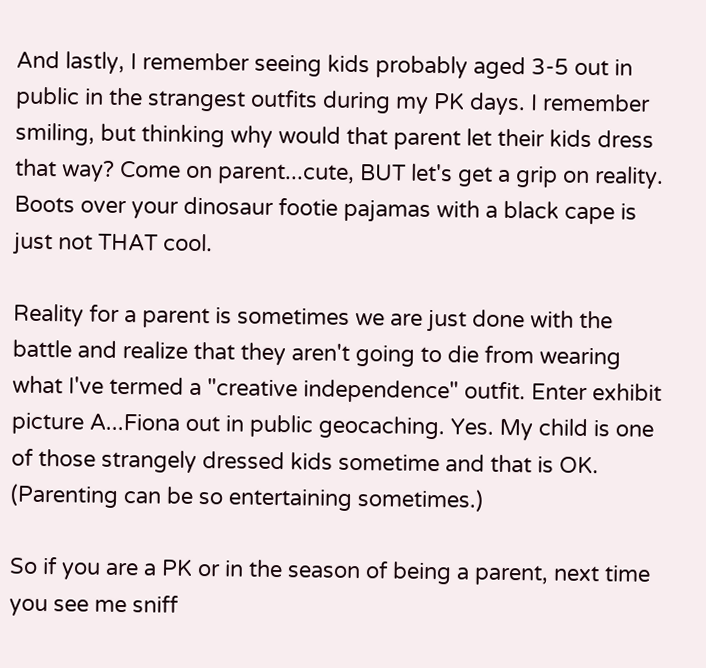And lastly, I remember seeing kids probably aged 3-5 out in public in the strangest outfits during my PK days. I remember smiling, but thinking why would that parent let their kids dress that way? Come on parent...cute, BUT let's get a grip on reality. Boots over your dinosaur footie pajamas with a black cape is just not THAT cool.

Reality for a parent is sometimes we are just done with the battle and realize that they aren't going to die from wearing what I've termed a "creative independence" outfit. Enter exhibit picture A...Fiona out in public geocaching. Yes. My child is one of those strangely dressed kids sometime and that is OK. (Parenting can be so entertaining sometimes.)

So if you are a PK or in the season of being a parent, next time you see me sniff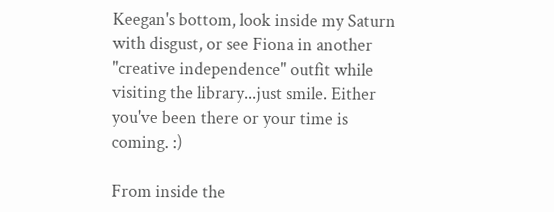Keegan's bottom, look inside my Saturn with disgust, or see Fiona in another "creative independence" outfit while visiting the library...just smile. Either you've been there or your time is coming. :)

From inside the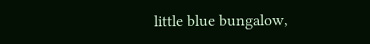little blue bungalow,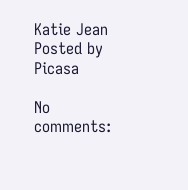Katie Jean
Posted by Picasa

No comments: